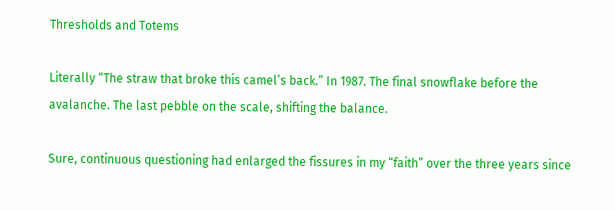Thresholds and Totems

Literally “The straw that broke this camel’s back.” In 1987. The final snowflake before the avalanche. The last pebble on the scale, shifting the balance.

Sure, continuous questioning had enlarged the fissures in my “faith” over the three years since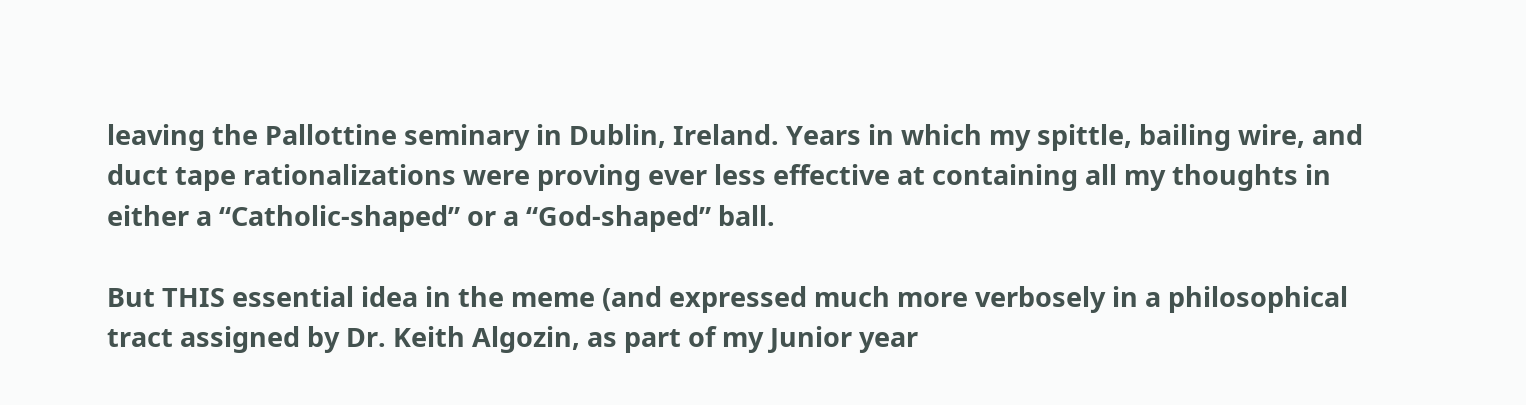leaving the Pallottine seminary in Dublin, Ireland. Years in which my spittle, bailing wire, and duct tape rationalizations were proving ever less effective at containing all my thoughts in either a “Catholic-shaped” or a “God-shaped” ball.

But THIS essential idea in the meme (and expressed much more verbosely in a philosophical tract assigned by Dr. Keith Algozin, as part of my Junior year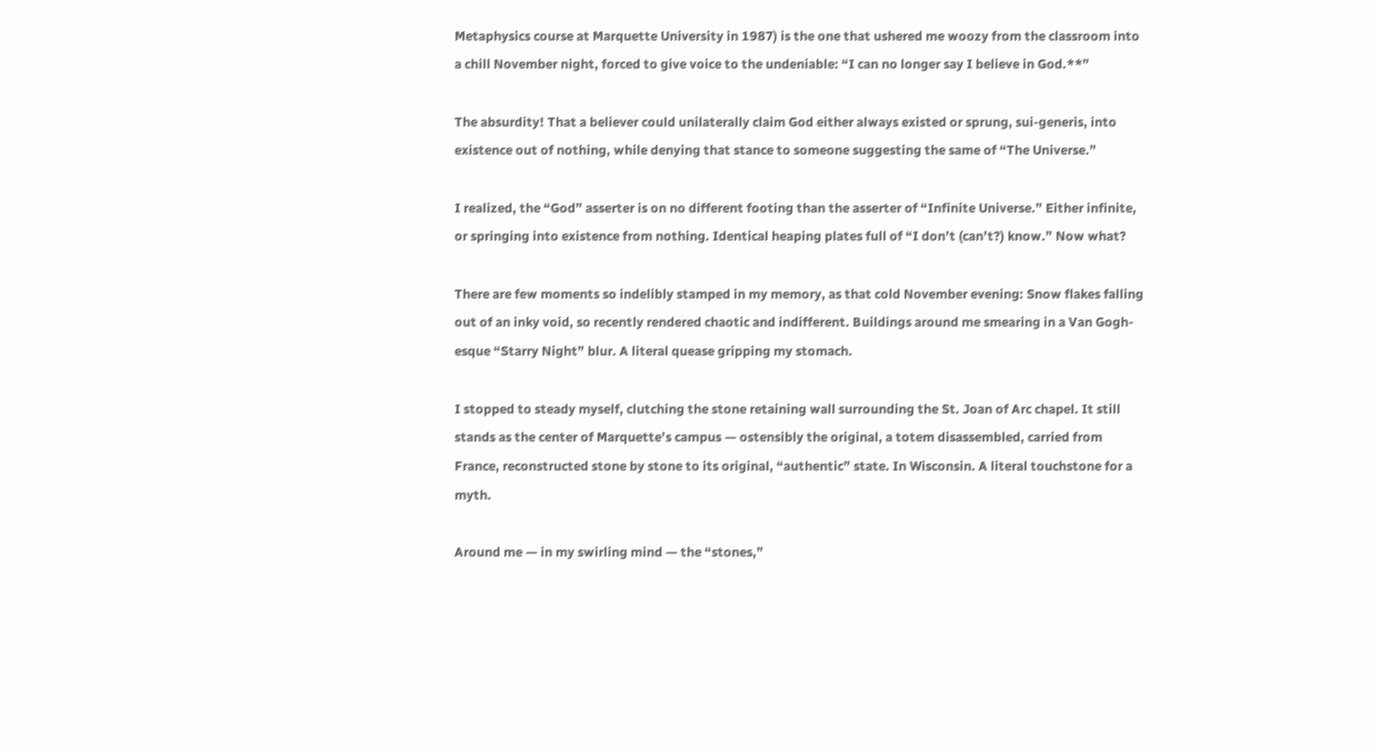Metaphysics course at Marquette University in 1987) is the one that ushered me woozy from the classroom into a chill November night, forced to give voice to the undeniable: “I can no longer say I believe in God.**”

The absurdity! That a believer could unilaterally claim God either always existed or sprung, sui-generis, into existence out of nothing, while denying that stance to someone suggesting the same of “The Universe.”

I realized, the “God” asserter is on no different footing than the asserter of “Infinite Universe.” Either infinite, or springing into existence from nothing. Identical heaping plates full of “I don’t (can’t?) know.” Now what?

There are few moments so indelibly stamped in my memory, as that cold November evening: Snow flakes falling out of an inky void, so recently rendered chaotic and indifferent. Buildings around me smearing in a Van Gogh-esque “Starry Night” blur. A literal quease gripping my stomach.

I stopped to steady myself, clutching the stone retaining wall surrounding the St. Joan of Arc chapel. It still stands as the center of Marquette’s campus — ostensibly the original, a totem disassembled, carried from France, reconstructed stone by stone to its original, “authentic” state. In Wisconsin. A literal touchstone for a myth.

Around me — in my swirling mind — the “stones,”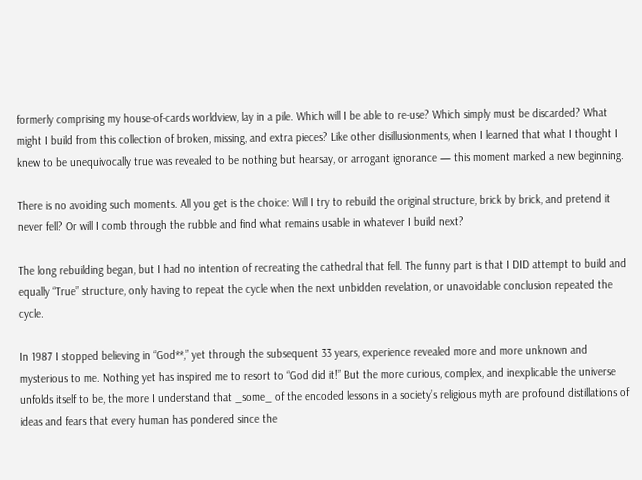formerly comprising my house-of-cards worldview, lay in a pile. Which will I be able to re-use? Which simply must be discarded? What might I build from this collection of broken, missing, and extra pieces? Like other disillusionments, when I learned that what I thought I knew to be unequivocally true was revealed to be nothing but hearsay, or arrogant ignorance — this moment marked a new beginning.

There is no avoiding such moments. All you get is the choice: Will I try to rebuild the original structure, brick by brick, and pretend it never fell? Or will I comb through the rubble and find what remains usable in whatever I build next?

The long rebuilding began, but I had no intention of recreating the cathedral that fell. The funny part is that I DID attempt to build and equally “True” structure, only having to repeat the cycle when the next unbidden revelation, or unavoidable conclusion repeated the cycle.

In 1987 I stopped believing in “God**,” yet through the subsequent 33 years, experience revealed more and more unknown and mysterious to me. Nothing yet has inspired me to resort to “God did it!” But the more curious, complex, and inexplicable the universe unfolds itself to be, the more I understand that _some_ of the encoded lessons in a society’s religious myth are profound distillations of ideas and fears that every human has pondered since the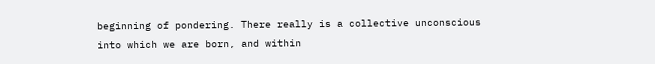beginning of pondering. There really is a collective unconscious into which we are born, and within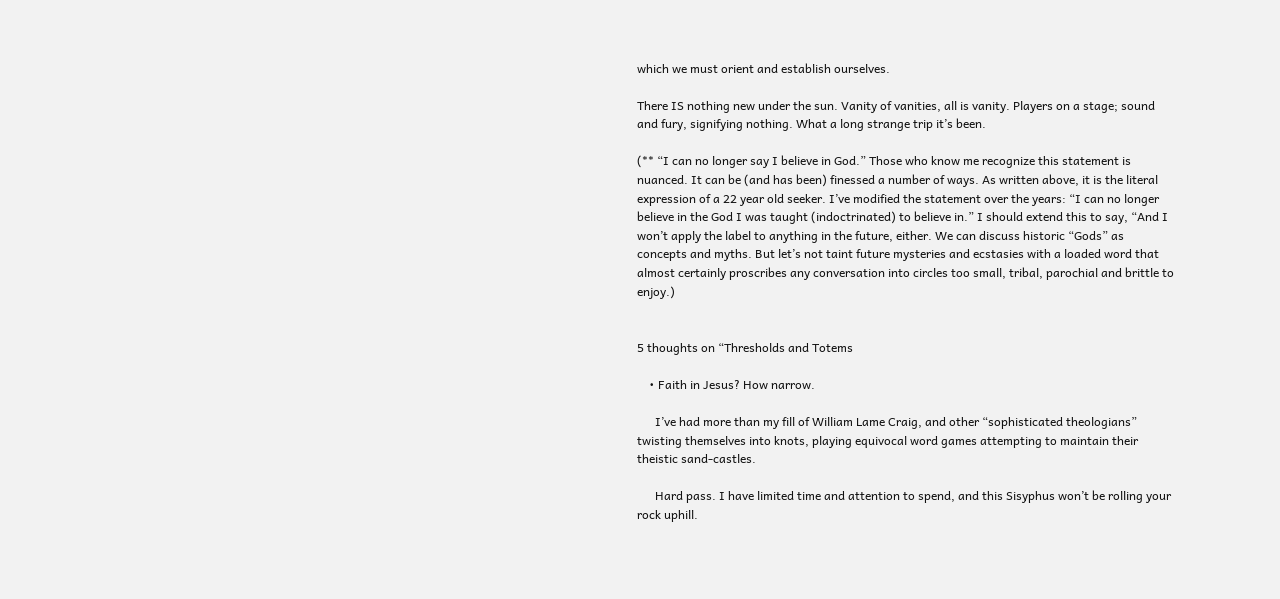which we must orient and establish ourselves.

There IS nothing new under the sun. Vanity of vanities, all is vanity. Players on a stage; sound and fury, signifying nothing. What a long strange trip it’s been.

(** “I can no longer say I believe in God.” Those who know me recognize this statement is nuanced. It can be (and has been) finessed a number of ways. As written above, it is the literal expression of a 22 year old seeker. I’ve modified the statement over the years: “I can no longer believe in the God I was taught (indoctrinated) to believe in.” I should extend this to say, “And I won’t apply the label to anything in the future, either. We can discuss historic “Gods” as concepts and myths. But let’s not taint future mysteries and ecstasies with a loaded word that almost certainly proscribes any conversation into circles too small, tribal, parochial and brittle to enjoy.)


5 thoughts on “Thresholds and Totems

    • Faith in Jesus? How narrow.

      I’ve had more than my fill of William Lame Craig, and other “sophisticated theologians” twisting themselves into knots, playing equivocal word games attempting to maintain their theistic sand-castles.

      Hard pass. I have limited time and attention to spend, and this Sisyphus won’t be rolling your rock uphill.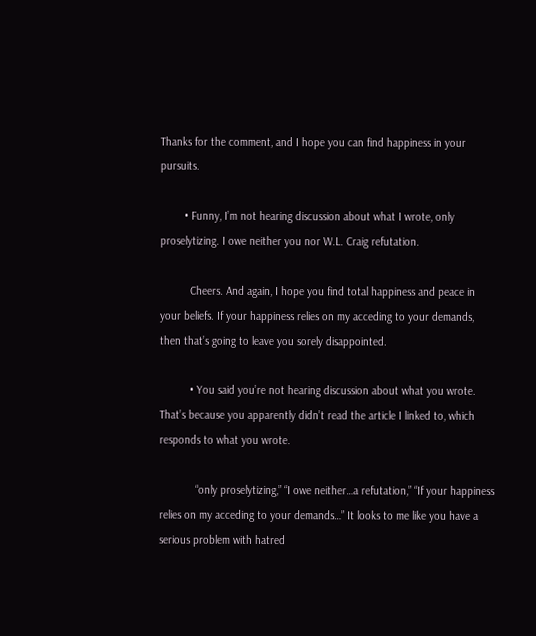Thanks for the comment, and I hope you can find happiness in your pursuits.

        • Funny, I’m not hearing discussion about what I wrote, only proselytizing. I owe neither you nor W.L. Craig refutation.

          Cheers. And again, I hope you find total happiness and peace in your beliefs. If your happiness relies on my acceding to your demands, then that’s going to leave you sorely disappointed.

          • You said you’re not hearing discussion about what you wrote. That’s because you apparently didn’t read the article I linked to, which responds to what you wrote.

            “only proselytizing,” “I owe neither…a refutation,” “If your happiness relies on my acceding to your demands…” It looks to me like you have a serious problem with hatred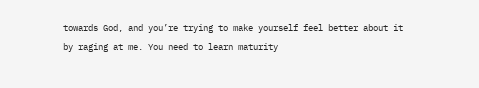towards God, and you’re trying to make yourself feel better about it by raging at me. You need to learn maturity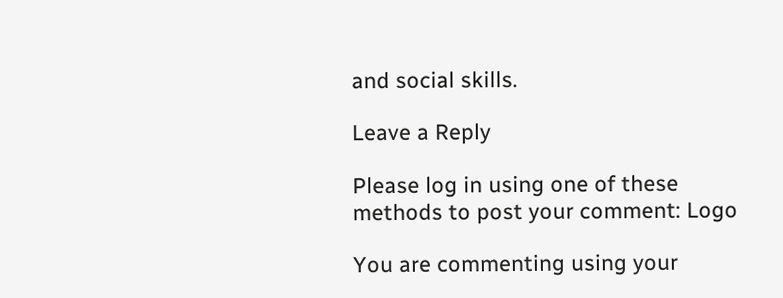and social skills.

Leave a Reply

Please log in using one of these methods to post your comment: Logo

You are commenting using your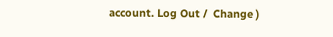account. Log Out /  Change )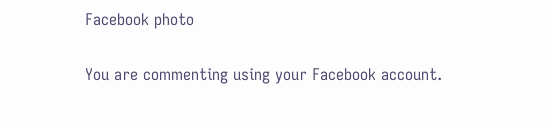Facebook photo

You are commenting using your Facebook account.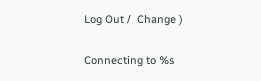Log Out /  Change )

Connecting to %s